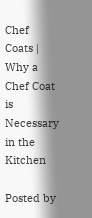Chef Coats | Why a Chef Coat is Necessary in the Kitchen

Posted by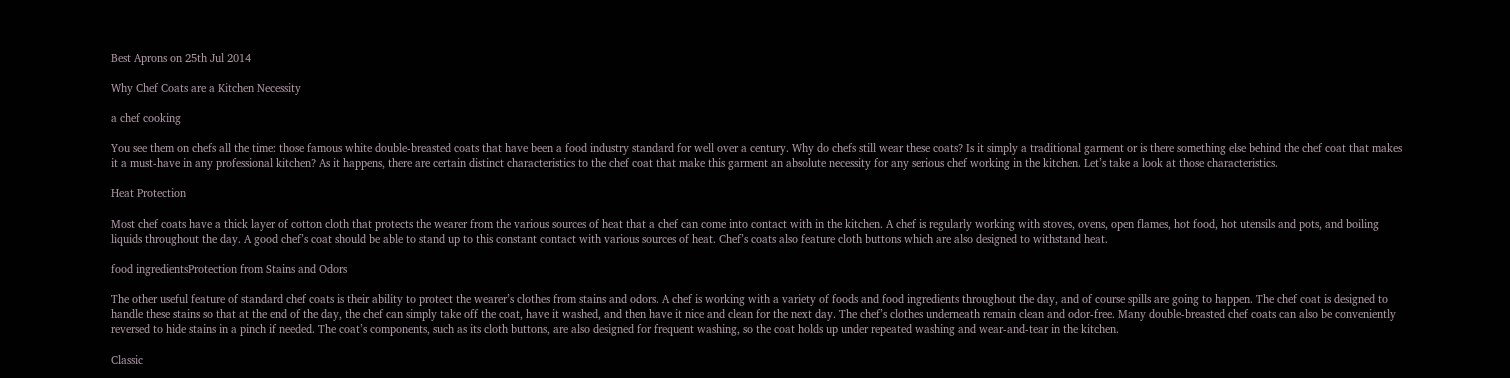Best Aprons on 25th Jul 2014

Why Chef Coats are a Kitchen Necessity

a chef cooking

You see them on chefs all the time: those famous white double-breasted coats that have been a food industry standard for well over a century. Why do chefs still wear these coats? Is it simply a traditional garment or is there something else behind the chef coat that makes it a must-have in any professional kitchen? As it happens, there are certain distinct characteristics to the chef coat that make this garment an absolute necessity for any serious chef working in the kitchen. Let’s take a look at those characteristics.

Heat Protection

Most chef coats have a thick layer of cotton cloth that protects the wearer from the various sources of heat that a chef can come into contact with in the kitchen. A chef is regularly working with stoves, ovens, open flames, hot food, hot utensils and pots, and boiling liquids throughout the day. A good chef’s coat should be able to stand up to this constant contact with various sources of heat. Chef’s coats also feature cloth buttons which are also designed to withstand heat.

food ingredientsProtection from Stains and Odors

The other useful feature of standard chef coats is their ability to protect the wearer’s clothes from stains and odors. A chef is working with a variety of foods and food ingredients throughout the day, and of course spills are going to happen. The chef coat is designed to handle these stains so that at the end of the day, the chef can simply take off the coat, have it washed, and then have it nice and clean for the next day. The chef’s clothes underneath remain clean and odor-free. Many double-breasted chef coats can also be conveniently reversed to hide stains in a pinch if needed. The coat’s components, such as its cloth buttons, are also designed for frequent washing, so the coat holds up under repeated washing and wear-and-tear in the kitchen.

Classic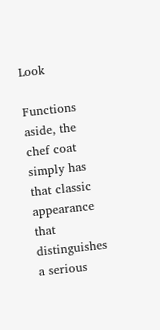Look

Functions aside, the chef coat simply has that classic appearance that distinguishes a serious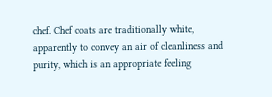chef. Chef coats are traditionally white, apparently to convey an air of cleanliness and purity, which is an appropriate feeling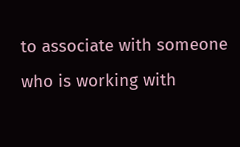to associate with someone who is working with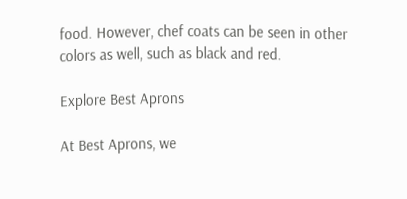food. However, chef coats can be seen in other colors as well, such as black and red.

Explore Best Aprons

At Best Aprons, we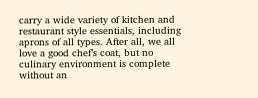carry a wide variety of kitchen and restaurant style essentials, including aprons of all types. After all, we all love a good chef’s coat, but no culinary environment is complete without an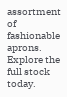assortment of fashionable aprons. Explore the full stock today.